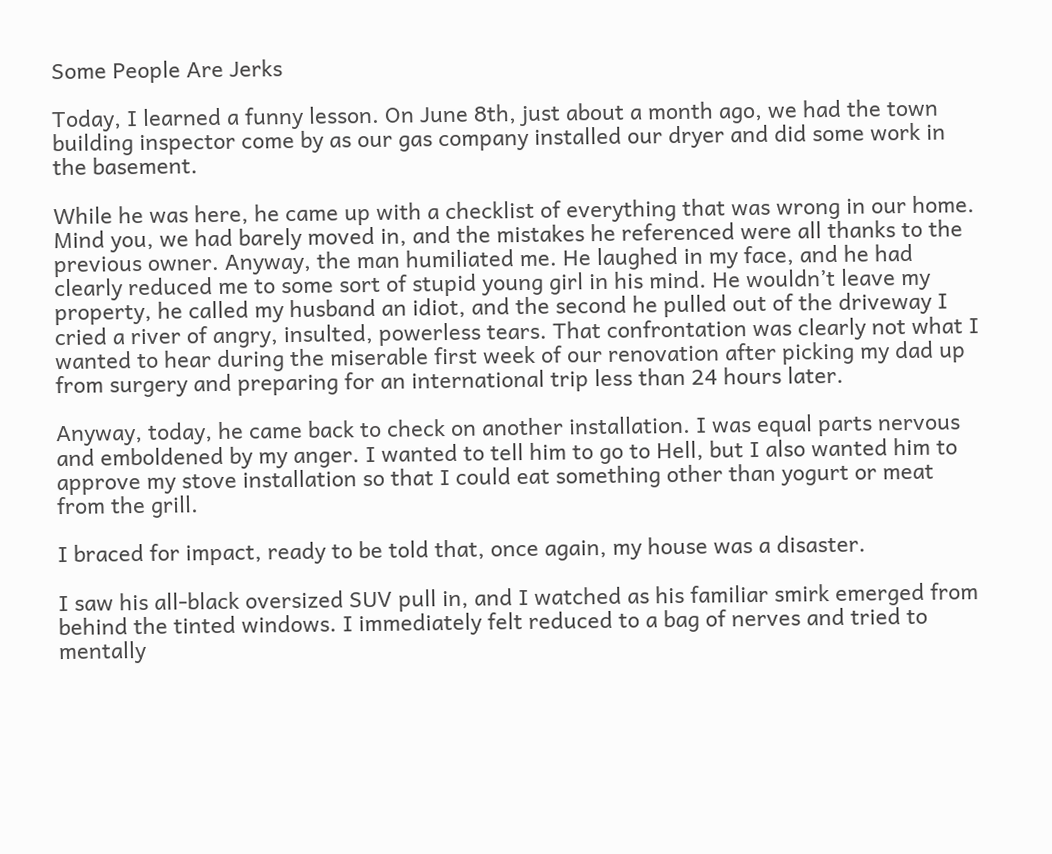Some People Are Jerks

Today, I learned a funny lesson. On June 8th, just about a month ago, we had the town building inspector come by as our gas company installed our dryer and did some work in the basement.

While he was here, he came up with a checklist of everything that was wrong in our home. Mind you, we had barely moved in, and the mistakes he referenced were all thanks to the previous owner. Anyway, the man humiliated me. He laughed in my face, and he had clearly reduced me to some sort of stupid young girl in his mind. He wouldn’t leave my property, he called my husband an idiot, and the second he pulled out of the driveway I cried a river of angry, insulted, powerless tears. That confrontation was clearly not what I wanted to hear during the miserable first week of our renovation after picking my dad up from surgery and preparing for an international trip less than 24 hours later.

Anyway, today, he came back to check on another installation. I was equal parts nervous and emboldened by my anger. I wanted to tell him to go to Hell, but I also wanted him to approve my stove installation so that I could eat something other than yogurt or meat from the grill.

I braced for impact, ready to be told that, once again, my house was a disaster.

I saw his all-black oversized SUV pull in, and I watched as his familiar smirk emerged from behind the tinted windows. I immediately felt reduced to a bag of nerves and tried to mentally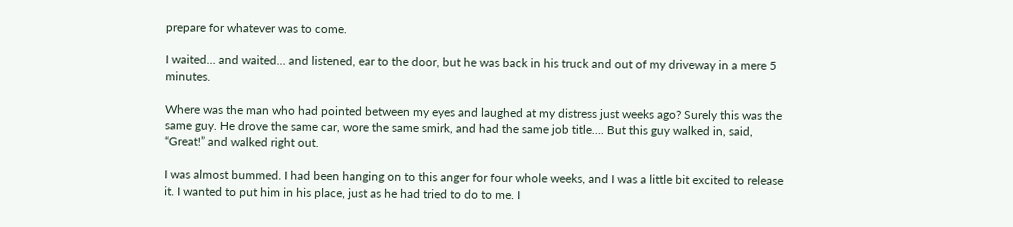prepare for whatever was to come.

I waited… and waited… and listened, ear to the door, but he was back in his truck and out of my driveway in a mere 5 minutes.

Where was the man who had pointed between my eyes and laughed at my distress just weeks ago? Surely this was the same guy. He drove the same car, wore the same smirk, and had the same job title…. But this guy walked in, said, “Great!” and walked right out.

I was almost bummed. I had been hanging on to this anger for four whole weeks, and I was a little bit excited to release it. I wanted to put him in his place, just as he had tried to do to me. I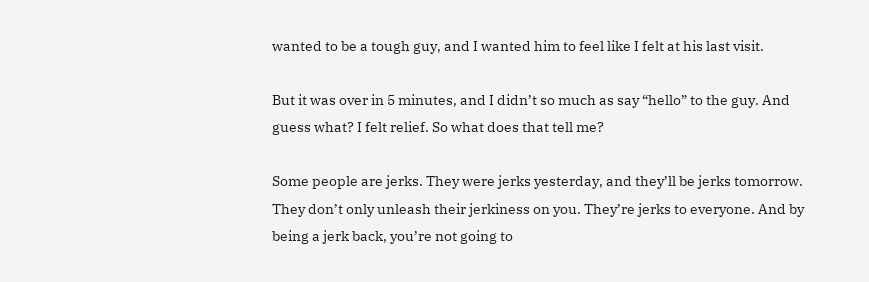wanted to be a tough guy, and I wanted him to feel like I felt at his last visit.

But it was over in 5 minutes, and I didn’t so much as say “hello” to the guy. And guess what? I felt relief. So what does that tell me?

Some people are jerks. They were jerks yesterday, and they’ll be jerks tomorrow. They don’t only unleash their jerkiness on you. They’re jerks to everyone. And by being a jerk back, you’re not going to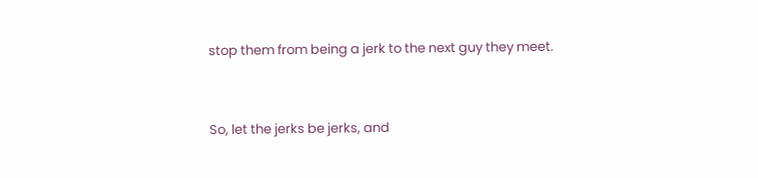stop them from being a jerk to the next guy they meet.


So, let the jerks be jerks, and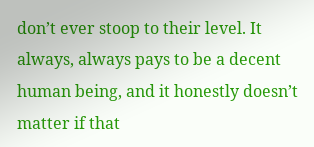don’t ever stoop to their level. It always, always pays to be a decent human being, and it honestly doesn’t matter if that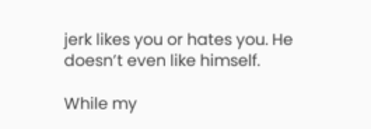jerk likes you or hates you. He doesn’t even like himself.

While my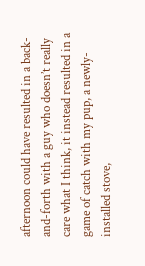afternoon could have resulted in a back-and-forth with a guy who doesn’t really care what I think, it instead resulted in a game of catch with my pup, a newly-installed stove,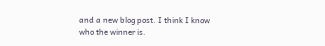and a new blog post. I think I know who the winner is.